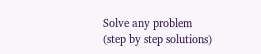Solve any problem
(step by step solutions)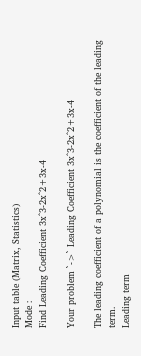Input table (Matrix, Statistics)
Mode :
Find Leading Coefficient 3x^3-2x^2+3x-4

Your problem `->` Leading Coefficient 3x^3-2x^2+3x-4

The leading coefficient of a polynomial is the coefficient of the leading term.
Leading term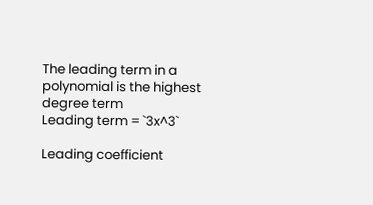The leading term in a polynomial is the highest degree term
Leading term = `3x^3`

Leading coefficient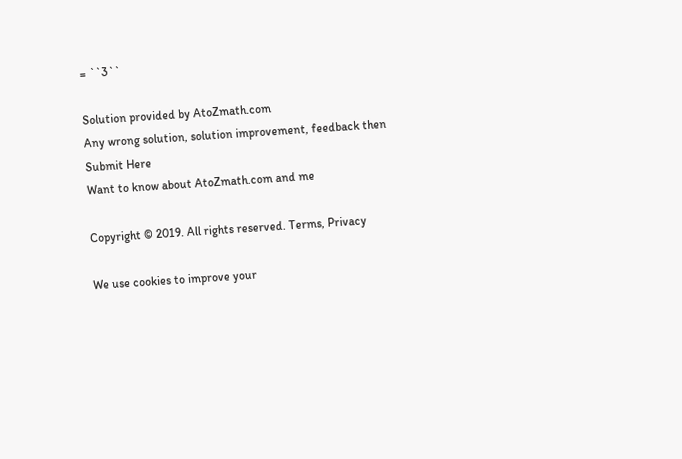= ``3``

Solution provided by AtoZmath.com
Any wrong solution, solution improvement, feedback then Submit Here
Want to know about AtoZmath.com and me

Copyright © 2019. All rights reserved. Terms, Privacy

We use cookies to improve your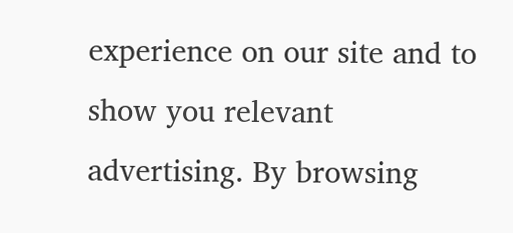experience on our site and to show you relevant advertising. By browsing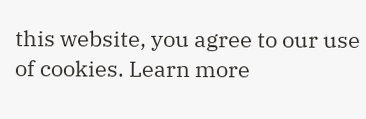this website, you agree to our use of cookies. Learn more